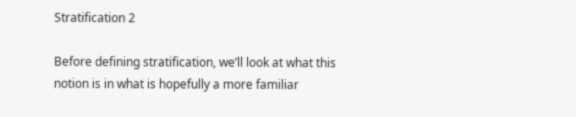Stratification 2

Before defining stratification, we’ll look at what this notion is in what is hopefully a more familiar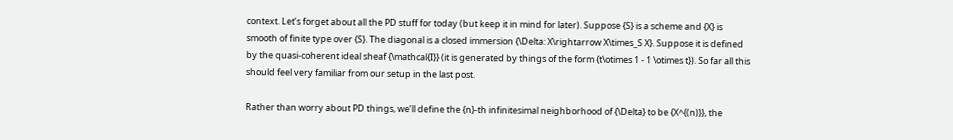context. Let’s forget about all the PD stuff for today (but keep it in mind for later). Suppose {S} is a scheme and {X} is smooth of finite type over {S}. The diagonal is a closed immersion {\Delta: X\rightarrow X\times_S X}. Suppose it is defined by the quasi-coherent ideal sheaf {\mathcal{I}} (it is generated by things of the form {t\otimes 1 - 1 \otimes t}). So far all this should feel very familiar from our setup in the last post.

Rather than worry about PD things, we’ll define the {n}-th infinitesimal neighborhood of {\Delta} to be {X^{(n)}}, the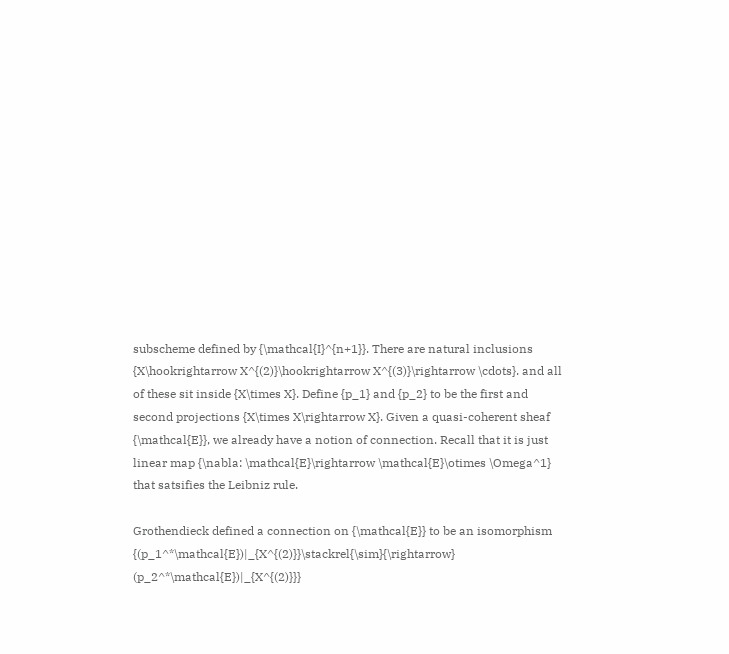subscheme defined by {\mathcal{I}^{n+1}}. There are natural inclusions {X\hookrightarrow X^{(2)}\hookrightarrow X^{(3)}\rightarrow \cdots}. and all of these sit inside {X\times X}. Define {p_1} and {p_2} to be the first and second projections {X\times X\rightarrow X}. Given a quasi-coherent sheaf {\mathcal{E}}, we already have a notion of connection. Recall that it is just linear map {\nabla: \mathcal{E}\rightarrow \mathcal{E}\otimes \Omega^1} that satsifies the Leibniz rule.

Grothendieck defined a connection on {\mathcal{E}} to be an isomorphism {(p_1^*\mathcal{E})|_{X^{(2)}}\stackrel{\sim}{\rightarrow} (p_2^*\mathcal{E})|_{X^{(2)}}}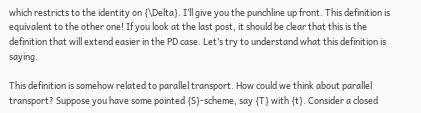which restricts to the identity on {\Delta}. I’ll give you the punchline up front. This definition is equivalent to the other one! If you look at the last post, it should be clear that this is the definition that will extend easier in the PD case. Let’s try to understand what this definition is saying.

This definition is somehow related to parallel transport. How could we think about parallel transport? Suppose you have some pointed {S}-scheme, say {T} with {t}. Consider a closed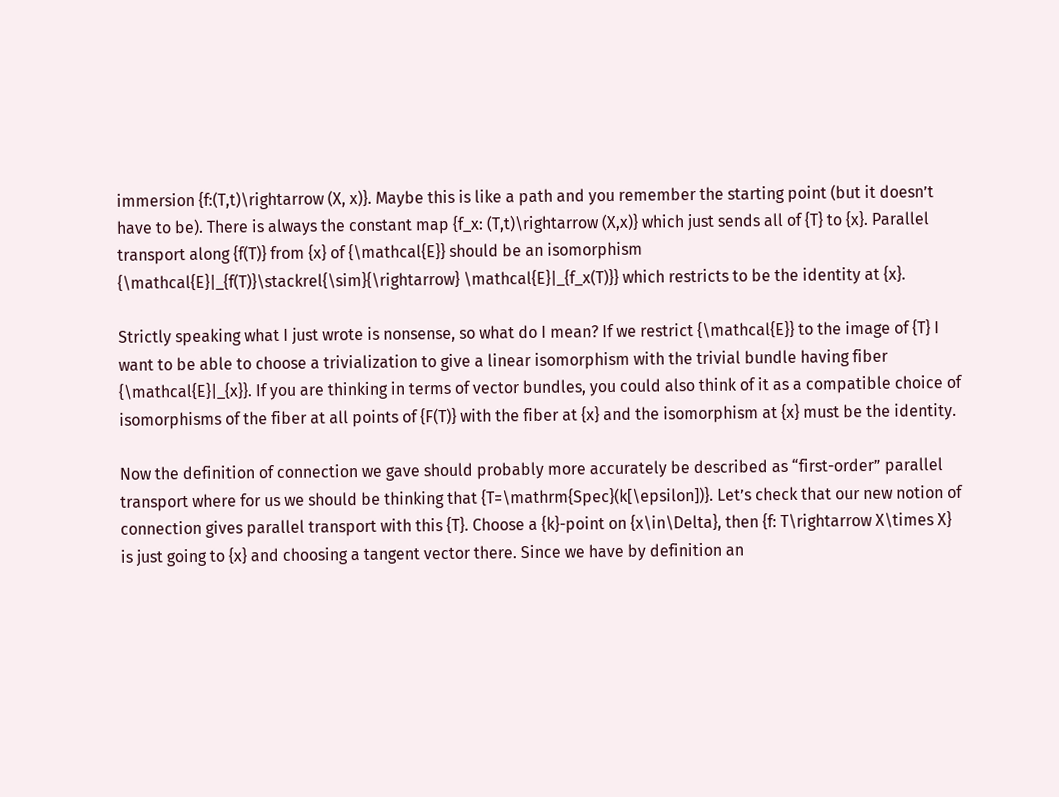immersion {f:(T,t)\rightarrow (X, x)}. Maybe this is like a path and you remember the starting point (but it doesn’t have to be). There is always the constant map {f_x: (T,t)\rightarrow (X,x)} which just sends all of {T} to {x}. Parallel transport along {f(T)} from {x} of {\mathcal{E}} should be an isomorphism {\mathcal{E}|_{f(T)}\stackrel{\sim}{\rightarrow} \mathcal{E}|_{f_x(T)}} which restricts to be the identity at {x}.

Strictly speaking what I just wrote is nonsense, so what do I mean? If we restrict {\mathcal{E}} to the image of {T} I want to be able to choose a trivialization to give a linear isomorphism with the trivial bundle having fiber {\mathcal{E}|_{x}}. If you are thinking in terms of vector bundles, you could also think of it as a compatible choice of isomorphisms of the fiber at all points of {F(T)} with the fiber at {x} and the isomorphism at {x} must be the identity.

Now the definition of connection we gave should probably more accurately be described as “first-order” parallel transport where for us we should be thinking that {T=\mathrm{Spec}(k[\epsilon])}. Let’s check that our new notion of connection gives parallel transport with this {T}. Choose a {k}-point on {x\in\Delta}, then {f: T\rightarrow X\times X} is just going to {x} and choosing a tangent vector there. Since we have by definition an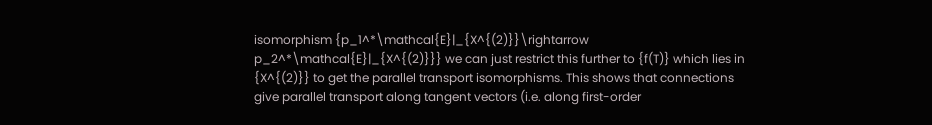isomorphism {p_1^*\mathcal{E}|_{X^{(2)}}\rightarrow p_2^*\mathcal{E}|_{X^{(2)}}} we can just restrict this further to {f(T)} which lies in {X^{(2)}} to get the parallel transport isomorphisms. This shows that connections give parallel transport along tangent vectors (i.e. along first-order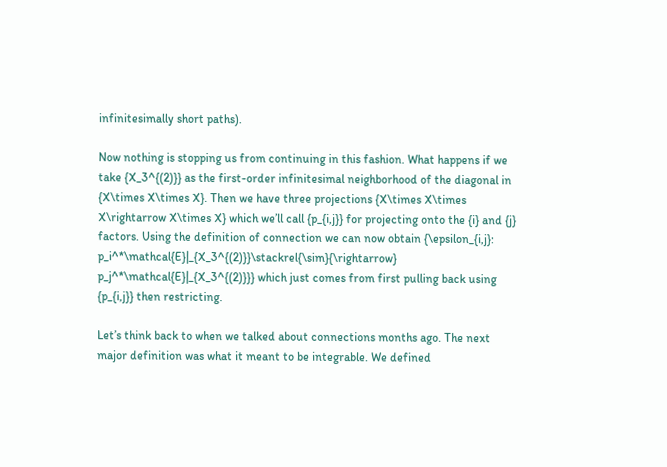infinitesimally short paths).

Now nothing is stopping us from continuing in this fashion. What happens if we take {X_3^{(2)}} as the first-order infinitesimal neighborhood of the diagonal in {X\times X\times X}. Then we have three projections {X\times X\times X\rightarrow X\times X} which we’ll call {p_{i,j}} for projecting onto the {i} and {j} factors. Using the definition of connection we can now obtain {\epsilon_{i,j}: p_i^*\mathcal{E}|_{X_3^{(2)}}\stackrel{\sim}{\rightarrow} p_j^*\mathcal{E}|_{X_3^{(2)}}} which just comes from first pulling back using {p_{i,j}} then restricting.

Let’s think back to when we talked about connections months ago. The next major definition was what it meant to be integrable. We defined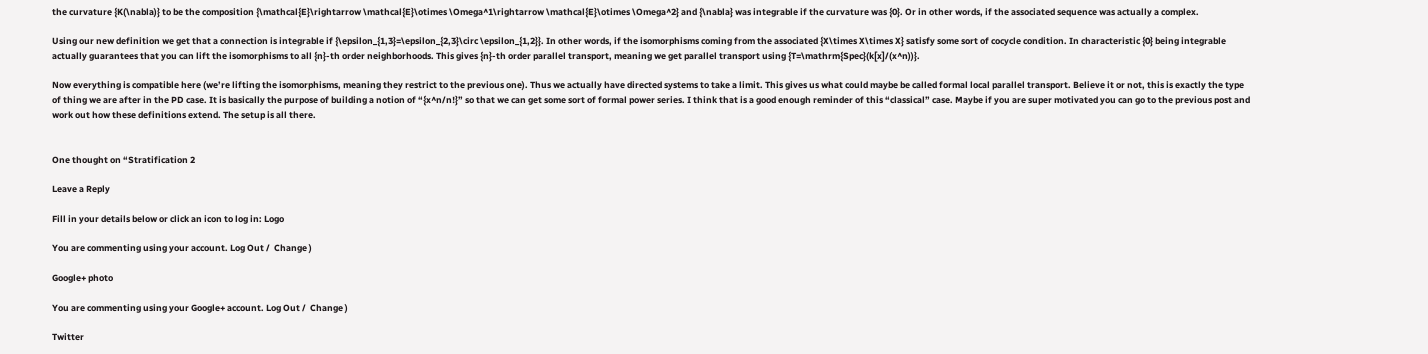the curvature {K(\nabla)} to be the composition {\mathcal{E}\rightarrow \mathcal{E}\otimes \Omega^1\rightarrow \mathcal{E}\otimes \Omega^2} and {\nabla} was integrable if the curvature was {0}. Or in other words, if the associated sequence was actually a complex.

Using our new definition we get that a connection is integrable if {\epsilon_{1,3}=\epsilon_{2,3}\circ \epsilon_{1,2}}. In other words, if the isomorphisms coming from the associated {X\times X\times X} satisfy some sort of cocycle condition. In characteristic {0} being integrable actually guarantees that you can lift the isomorphisms to all {n}-th order neighborhoods. This gives {n}-th order parallel transport, meaning we get parallel transport using {T=\mathrm{Spec}(k[x]/(x^n))}.

Now everything is compatible here (we’re lifting the isomorphisms, meaning they restrict to the previous one). Thus we actually have directed systems to take a limit. This gives us what could maybe be called formal local parallel transport. Believe it or not, this is exactly the type of thing we are after in the PD case. It is basically the purpose of building a notion of “{x^n/n!}” so that we can get some sort of formal power series. I think that is a good enough reminder of this “classical” case. Maybe if you are super motivated you can go to the previous post and work out how these definitions extend. The setup is all there.


One thought on “Stratification 2

Leave a Reply

Fill in your details below or click an icon to log in: Logo

You are commenting using your account. Log Out /  Change )

Google+ photo

You are commenting using your Google+ account. Log Out /  Change )

Twitter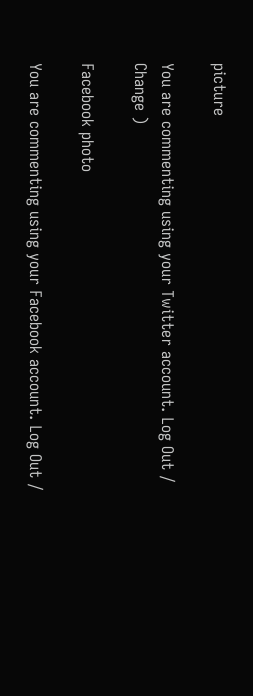picture

You are commenting using your Twitter account. Log Out /  Change )

Facebook photo

You are commenting using your Facebook account. Log Out /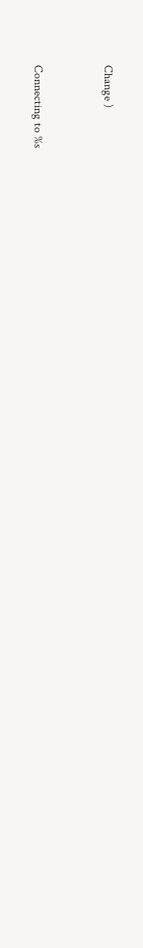Change )


Connecting to %s